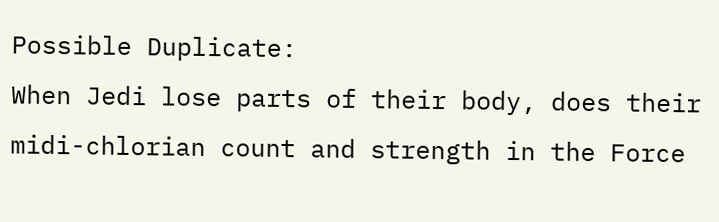Possible Duplicate:
When Jedi lose parts of their body, does their midi-chlorian count and strength in the Force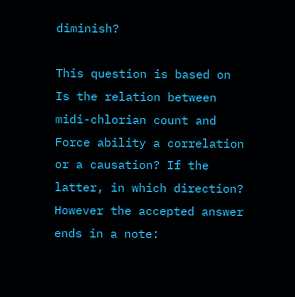diminish?

This question is based on Is the relation between midi-chlorian count and Force ability a correlation or a causation? If the latter, in which direction? However the accepted answer ends in a note: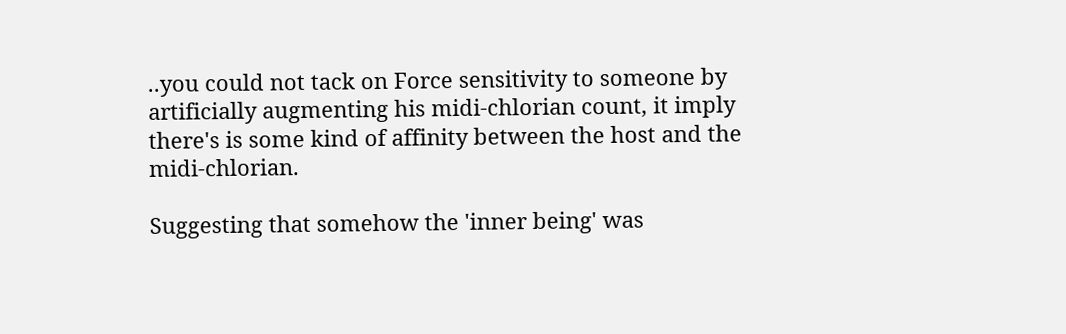..you could not tack on Force sensitivity to someone by artificially augmenting his midi-chlorian count, it imply there's is some kind of affinity between the host and the midi-chlorian.

Suggesting that somehow the 'inner being' was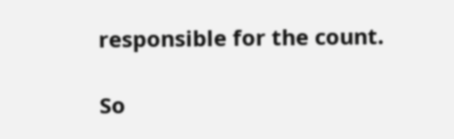responsible for the count.

So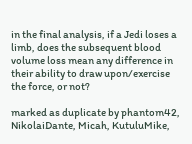in the final analysis, if a Jedi loses a limb, does the subsequent blood volume loss mean any difference in their ability to draw upon/exercise the force, or not?

marked as duplicate by phantom42, NikolaiDante, Micah, KutuluMike,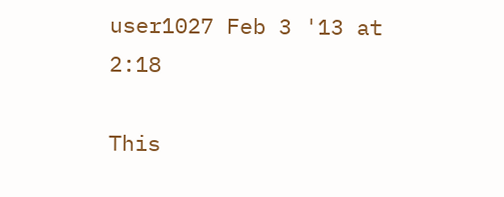user1027 Feb 3 '13 at 2:18

This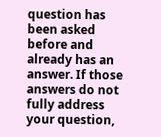question has been asked before and already has an answer. If those answers do not fully address your question,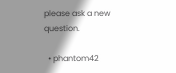please ask a new question.

  • phantom42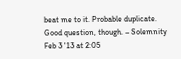beat me to it. Probable duplicate. Good question, though. – Solemnity Feb 3 '13 at 2:05